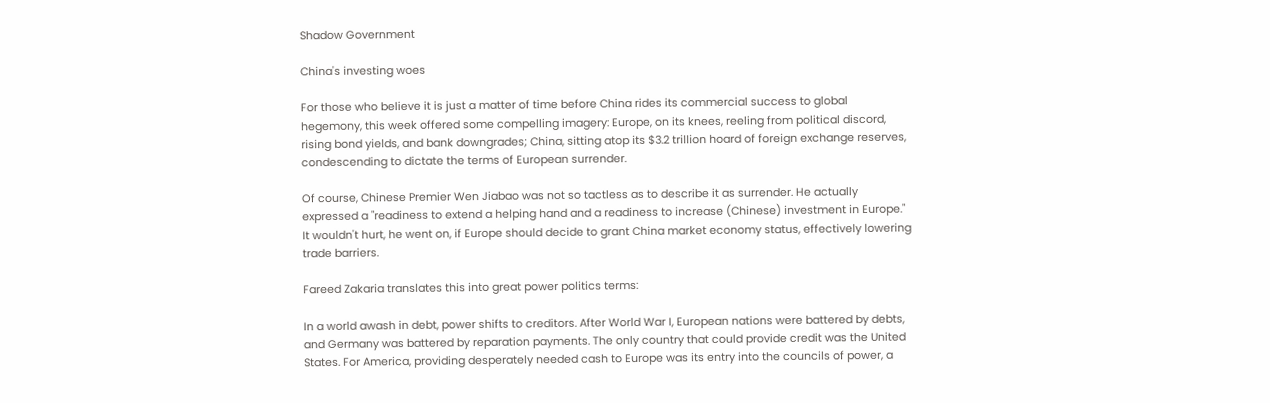Shadow Government

China's investing woes

For those who believe it is just a matter of time before China rides its commercial success to global hegemony, this week offered some compelling imagery: Europe, on its knees, reeling from political discord, rising bond yields, and bank downgrades; China, sitting atop its $3.2 trillion hoard of foreign exchange reserves, condescending to dictate the terms of European surrender.

Of course, Chinese Premier Wen Jiabao was not so tactless as to describe it as surrender. He actually expressed a "readiness to extend a helping hand and a readiness to increase (Chinese) investment in Europe." It wouldn't hurt, he went on, if Europe should decide to grant China market economy status, effectively lowering trade barriers.

Fareed Zakaria translates this into great power politics terms:

In a world awash in debt, power shifts to creditors. After World War I, European nations were battered by debts, and Germany was battered by reparation payments. The only country that could provide credit was the United States. For America, providing desperately needed cash to Europe was its entry into the councils of power, a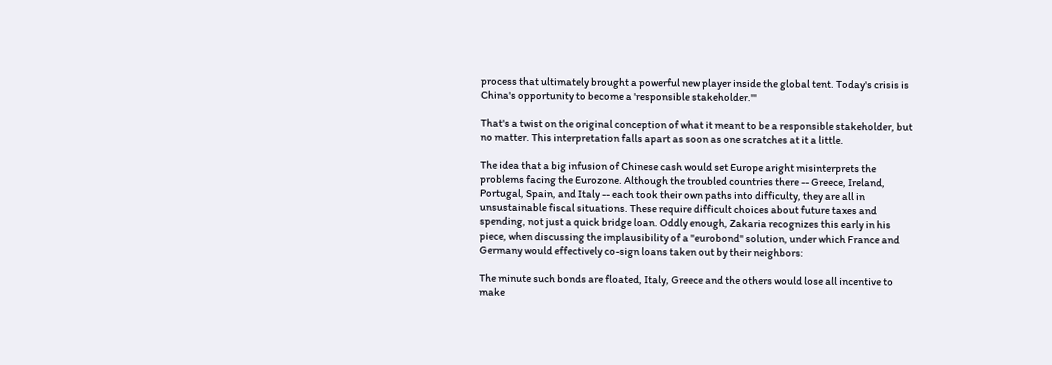process that ultimately brought a powerful new player inside the global tent. Today's crisis is China's opportunity to become a 'responsible stakeholder.'"

That's a twist on the original conception of what it meant to be a responsible stakeholder, but no matter. This interpretation falls apart as soon as one scratches at it a little.

The idea that a big infusion of Chinese cash would set Europe aright misinterprets the problems facing the Eurozone. Although the troubled countries there -- Greece, Ireland, Portugal, Spain, and Italy -- each took their own paths into difficulty, they are all in unsustainable fiscal situations. These require difficult choices about future taxes and spending, not just a quick bridge loan. Oddly enough, Zakaria recognizes this early in his piece, when discussing the implausibility of a "eurobond" solution, under which France and Germany would effectively co-sign loans taken out by their neighbors:

The minute such bonds are floated, Italy, Greece and the others would lose all incentive to make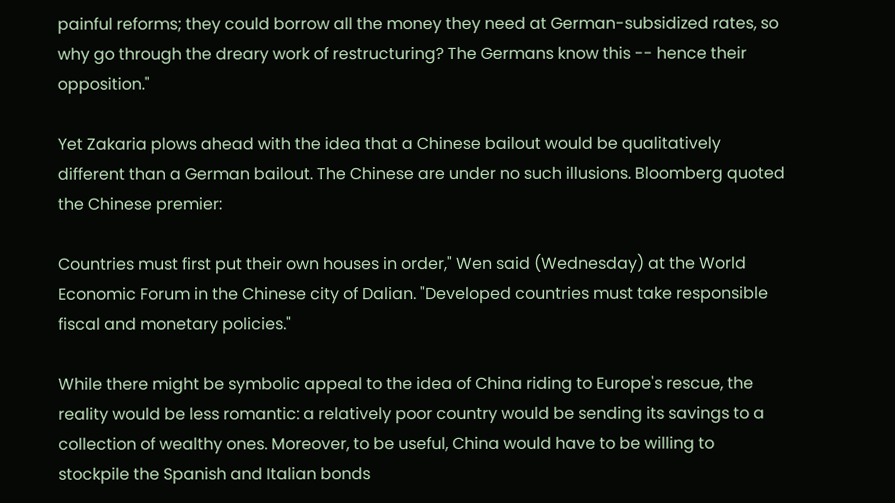painful reforms; they could borrow all the money they need at German-subsidized rates, so why go through the dreary work of restructuring? The Germans know this -- hence their opposition."

Yet Zakaria plows ahead with the idea that a Chinese bailout would be qualitatively different than a German bailout. The Chinese are under no such illusions. Bloomberg quoted the Chinese premier:

Countries must first put their own houses in order," Wen said (Wednesday) at the World Economic Forum in the Chinese city of Dalian. "Developed countries must take responsible fiscal and monetary policies."

While there might be symbolic appeal to the idea of China riding to Europe's rescue, the reality would be less romantic: a relatively poor country would be sending its savings to a collection of wealthy ones. Moreover, to be useful, China would have to be willing to stockpile the Spanish and Italian bonds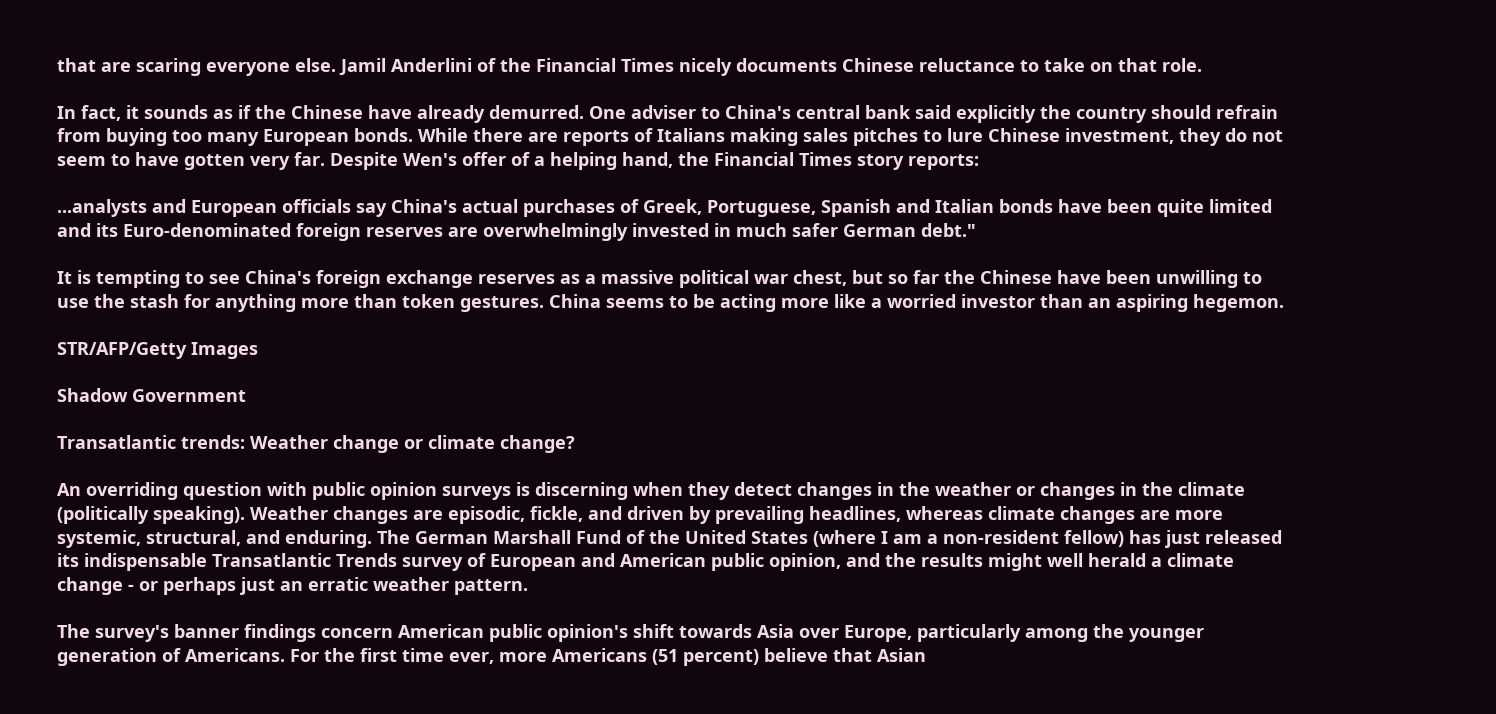that are scaring everyone else. Jamil Anderlini of the Financial Times nicely documents Chinese reluctance to take on that role.

In fact, it sounds as if the Chinese have already demurred. One adviser to China's central bank said explicitly the country should refrain from buying too many European bonds. While there are reports of Italians making sales pitches to lure Chinese investment, they do not seem to have gotten very far. Despite Wen's offer of a helping hand, the Financial Times story reports:

...analysts and European officials say China's actual purchases of Greek, Portuguese, Spanish and Italian bonds have been quite limited and its Euro-denominated foreign reserves are overwhelmingly invested in much safer German debt."

It is tempting to see China's foreign exchange reserves as a massive political war chest, but so far the Chinese have been unwilling to use the stash for anything more than token gestures. China seems to be acting more like a worried investor than an aspiring hegemon.

STR/AFP/Getty Images

Shadow Government

Transatlantic trends: Weather change or climate change?

An overriding question with public opinion surveys is discerning when they detect changes in the weather or changes in the climate (politically speaking). Weather changes are episodic, fickle, and driven by prevailing headlines, whereas climate changes are more systemic, structural, and enduring. The German Marshall Fund of the United States (where I am a non-resident fellow) has just released its indispensable Transatlantic Trends survey of European and American public opinion, and the results might well herald a climate change - or perhaps just an erratic weather pattern.

The survey's banner findings concern American public opinion's shift towards Asia over Europe, particularly among the younger generation of Americans. For the first time ever, more Americans (51 percent) believe that Asian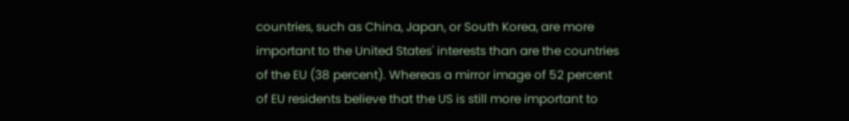countries, such as China, Japan, or South Korea, are more important to the United States' interests than are the countries of the EU (38 percent). Whereas a mirror image of 52 percent of EU residents believe that the US is still more important to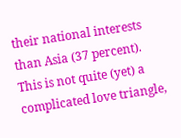their national interests than Asia (37 percent). This is not quite (yet) a complicated love triangle,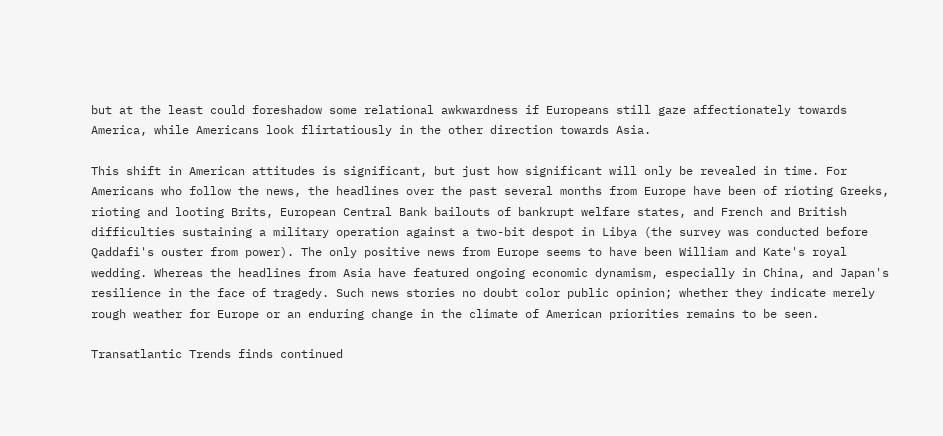but at the least could foreshadow some relational awkwardness if Europeans still gaze affectionately towards America, while Americans look flirtatiously in the other direction towards Asia.

This shift in American attitudes is significant, but just how significant will only be revealed in time. For Americans who follow the news, the headlines over the past several months from Europe have been of rioting Greeks, rioting and looting Brits, European Central Bank bailouts of bankrupt welfare states, and French and British difficulties sustaining a military operation against a two-bit despot in Libya (the survey was conducted before Qaddafi's ouster from power). The only positive news from Europe seems to have been William and Kate's royal wedding. Whereas the headlines from Asia have featured ongoing economic dynamism, especially in China, and Japan's resilience in the face of tragedy. Such news stories no doubt color public opinion; whether they indicate merely rough weather for Europe or an enduring change in the climate of American priorities remains to be seen.

Transatlantic Trends finds continued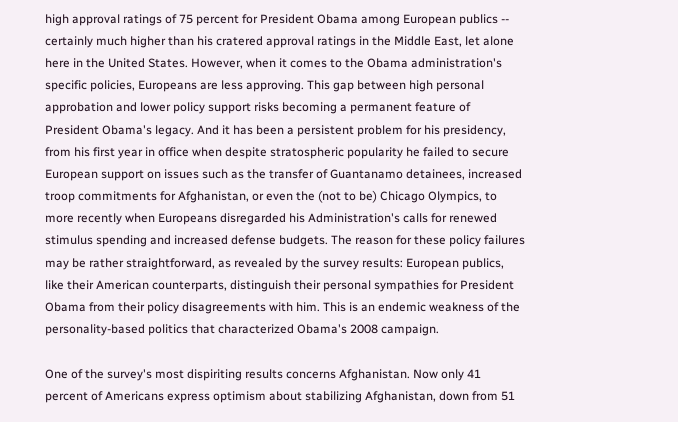high approval ratings of 75 percent for President Obama among European publics -- certainly much higher than his cratered approval ratings in the Middle East, let alone here in the United States. However, when it comes to the Obama administration's specific policies, Europeans are less approving. This gap between high personal approbation and lower policy support risks becoming a permanent feature of President Obama's legacy. And it has been a persistent problem for his presidency, from his first year in office when despite stratospheric popularity he failed to secure European support on issues such as the transfer of Guantanamo detainees, increased troop commitments for Afghanistan, or even the (not to be) Chicago Olympics, to more recently when Europeans disregarded his Administration's calls for renewed stimulus spending and increased defense budgets. The reason for these policy failures may be rather straightforward, as revealed by the survey results: European publics, like their American counterparts, distinguish their personal sympathies for President Obama from their policy disagreements with him. This is an endemic weakness of the personality-based politics that characterized Obama's 2008 campaign.

One of the survey's most dispiriting results concerns Afghanistan. Now only 41 percent of Americans express optimism about stabilizing Afghanistan, down from 51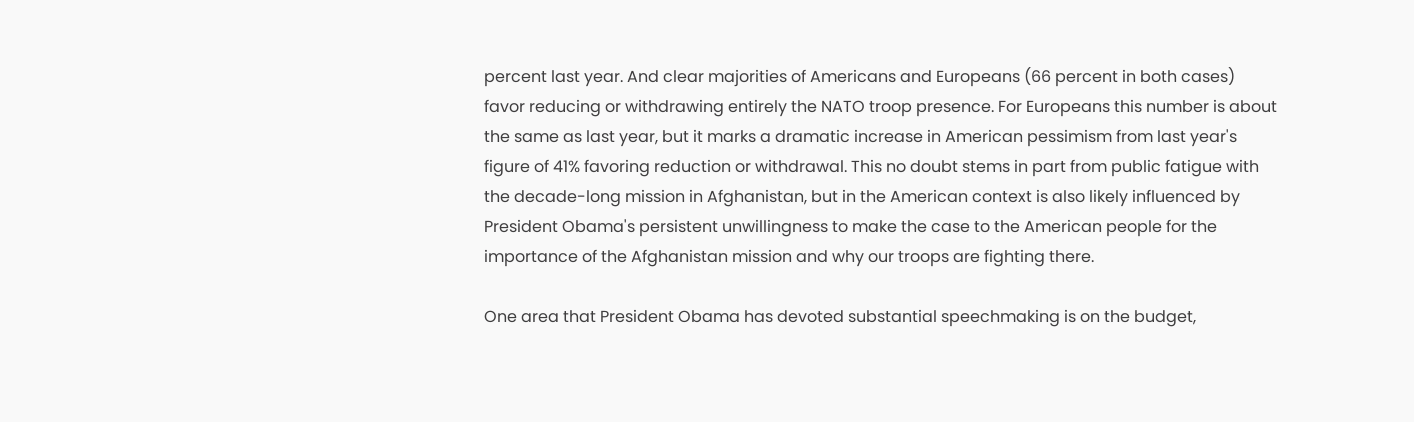percent last year. And clear majorities of Americans and Europeans (66 percent in both cases) favor reducing or withdrawing entirely the NATO troop presence. For Europeans this number is about the same as last year, but it marks a dramatic increase in American pessimism from last year's figure of 41% favoring reduction or withdrawal. This no doubt stems in part from public fatigue with the decade-long mission in Afghanistan, but in the American context is also likely influenced by President Obama's persistent unwillingness to make the case to the American people for the importance of the Afghanistan mission and why our troops are fighting there.

One area that President Obama has devoted substantial speechmaking is on the budget,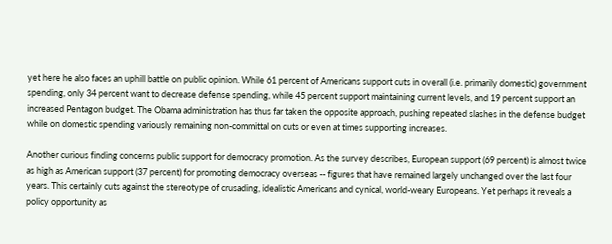yet here he also faces an uphill battle on public opinion. While 61 percent of Americans support cuts in overall (i.e. primarily domestic) government spending, only 34 percent want to decrease defense spending, while 45 percent support maintaining current levels, and 19 percent support an increased Pentagon budget. The Obama administration has thus far taken the opposite approach, pushing repeated slashes in the defense budget while on domestic spending variously remaining non-committal on cuts or even at times supporting increases.

Another curious finding concerns public support for democracy promotion. As the survey describes, European support (69 percent) is almost twice as high as American support (37 percent) for promoting democracy overseas -- figures that have remained largely unchanged over the last four years. This certainly cuts against the stereotype of crusading, idealistic Americans and cynical, world-weary Europeans. Yet perhaps it reveals a policy opportunity as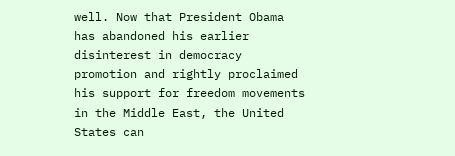well. Now that President Obama has abandoned his earlier disinterest in democracy promotion and rightly proclaimed his support for freedom movements in the Middle East, the United States can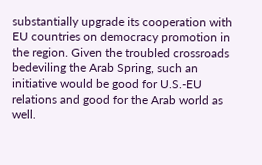substantially upgrade its cooperation with EU countries on democracy promotion in the region. Given the troubled crossroads bedeviling the Arab Spring, such an initiative would be good for U.S.-EU relations and good for the Arab world as well.